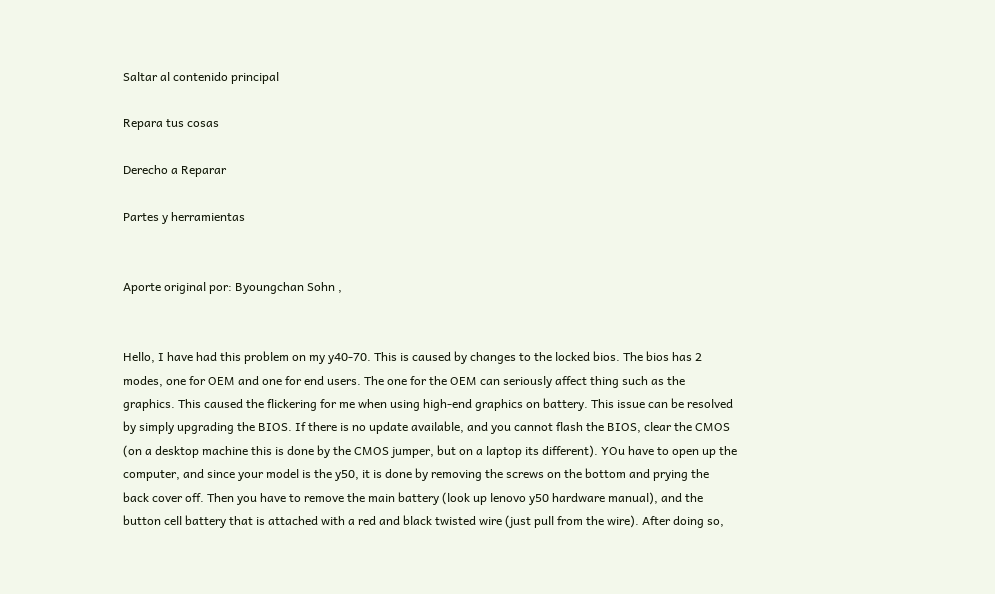Saltar al contenido principal

Repara tus cosas

Derecho a Reparar

Partes y herramientas


Aporte original por: Byoungchan Sohn ,


Hello, I have had this problem on my y40-70. This is caused by changes to the locked bios. The bios has 2 modes, one for OEM and one for end users. The one for the OEM can seriously affect thing such as the graphics. This caused the flickering for me when using high-end graphics on battery. This issue can be resolved by simply upgrading the BIOS. If there is no update available, and you cannot flash the BIOS, clear the CMOS (on a desktop machine this is done by the CMOS jumper, but on a laptop its different). YOu have to open up the computer, and since your model is the y50, it is done by removing the screws on the bottom and prying the back cover off. Then you have to remove the main battery (look up lenovo y50 hardware manual), and the button cell battery that is attached with a red and black twisted wire (just pull from the wire). After doing so,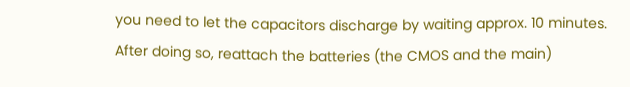you need to let the capacitors discharge by waiting approx. 10 minutes. After doing so, reattach the batteries (the CMOS and the main)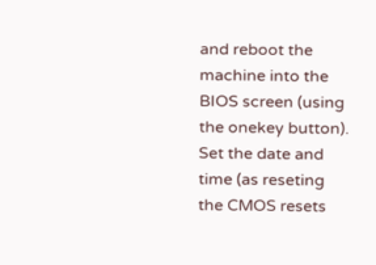and reboot the machine into the BIOS screen (using the onekey button). Set the date and time (as reseting the CMOS resets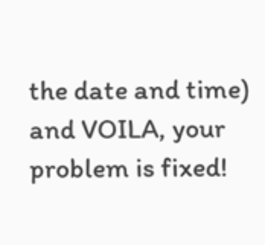the date and time) and VOILA, your problem is fixed!